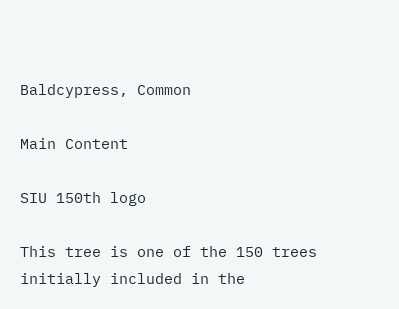Baldcypress, Common

Main Content

SIU 150th logo

This tree is one of the 150 trees initially included in the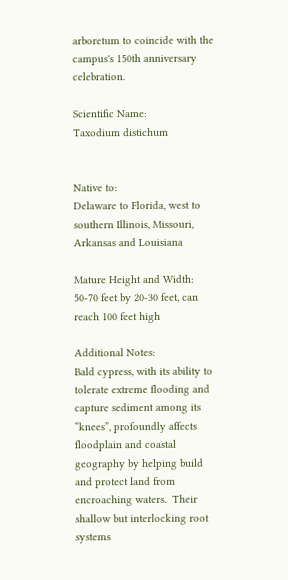arboretum to coincide with the campus's 150th anniversary celebration.

Scientific Name:
Taxodium distichum


Native to:
Delaware to Florida, west to southern Illinois, Missouri, Arkansas and Louisiana

Mature Height and Width:
50-70 feet by 20-30 feet, can reach 100 feet high

Additional Notes:
Bald cypress, with its ability to tolerate extreme flooding and capture sediment among its “knees”, profoundly affects floodplain and coastal geography by helping build and protect land from encroaching waters.  Their shallow but interlocking root systems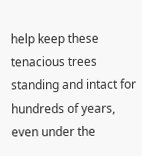help keep these tenacious trees standing and intact for hundreds of years, even under the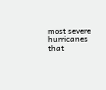most severe hurricanes that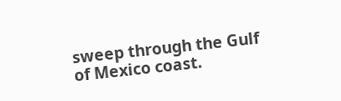sweep through the Gulf of Mexico coast.